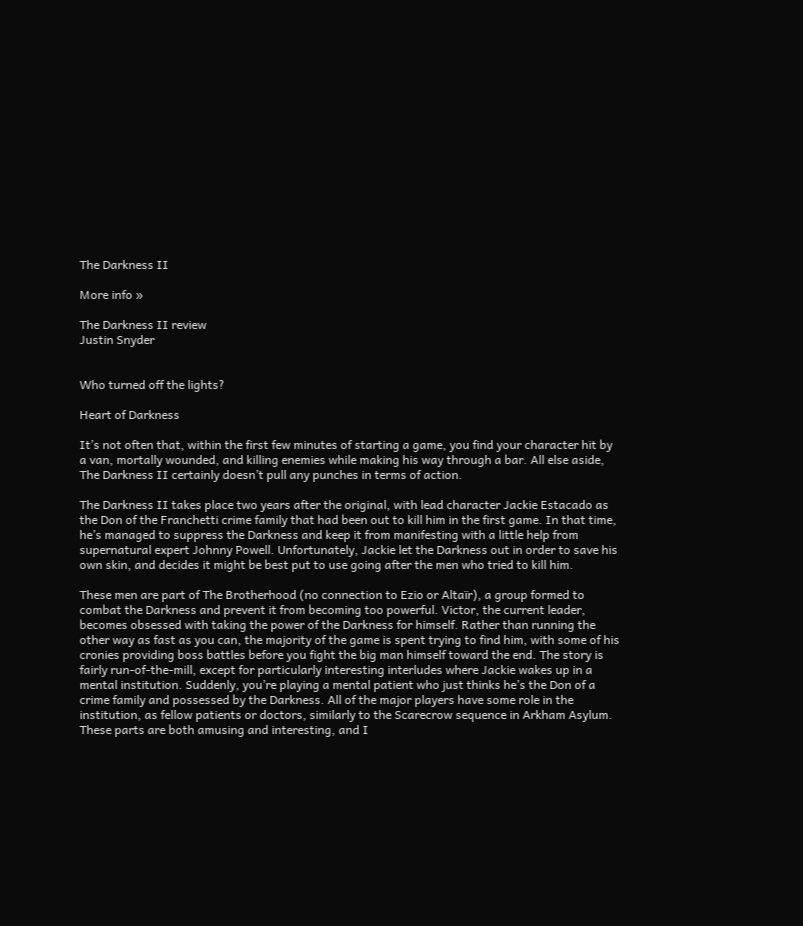The Darkness II

More info »

The Darkness II review
Justin Snyder


Who turned off the lights?

Heart of Darkness

It’s not often that, within the first few minutes of starting a game, you find your character hit by a van, mortally wounded, and killing enemies while making his way through a bar. All else aside, The Darkness II certainly doesn’t pull any punches in terms of action.

The Darkness II takes place two years after the original, with lead character Jackie Estacado as the Don of the Franchetti crime family that had been out to kill him in the first game. In that time, he’s managed to suppress the Darkness and keep it from manifesting with a little help from supernatural expert Johnny Powell. Unfortunately, Jackie let the Darkness out in order to save his own skin, and decides it might be best put to use going after the men who tried to kill him.

These men are part of The Brotherhood (no connection to Ezio or Altaïr), a group formed to combat the Darkness and prevent it from becoming too powerful. Victor, the current leader, becomes obsessed with taking the power of the Darkness for himself. Rather than running the other way as fast as you can, the majority of the game is spent trying to find him, with some of his cronies providing boss battles before you fight the big man himself toward the end. The story is fairly run-of-the-mill, except for particularly interesting interludes where Jackie wakes up in a mental institution. Suddenly, you’re playing a mental patient who just thinks he’s the Don of a crime family and possessed by the Darkness. All of the major players have some role in the institution, as fellow patients or doctors, similarly to the Scarecrow sequence in Arkham Asylum. These parts are both amusing and interesting, and I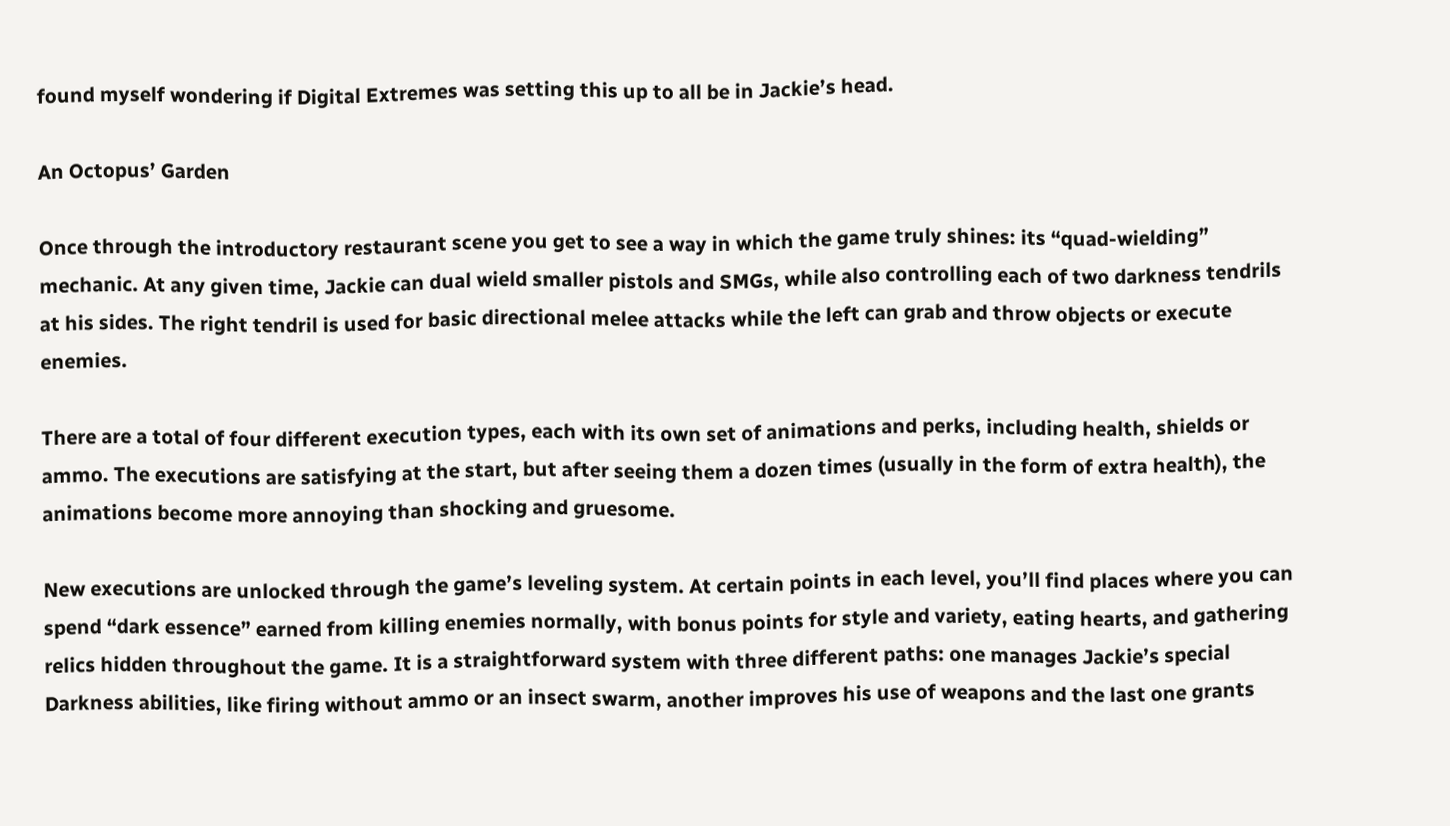found myself wondering if Digital Extremes was setting this up to all be in Jackie’s head.

An Octopus’ Garden

Once through the introductory restaurant scene you get to see a way in which the game truly shines: its “quad-wielding” mechanic. At any given time, Jackie can dual wield smaller pistols and SMGs, while also controlling each of two darkness tendrils at his sides. The right tendril is used for basic directional melee attacks while the left can grab and throw objects or execute enemies.

There are a total of four different execution types, each with its own set of animations and perks, including health, shields or ammo. The executions are satisfying at the start, but after seeing them a dozen times (usually in the form of extra health), the animations become more annoying than shocking and gruesome.

New executions are unlocked through the game’s leveling system. At certain points in each level, you’ll find places where you can spend “dark essence” earned from killing enemies normally, with bonus points for style and variety, eating hearts, and gathering relics hidden throughout the game. It is a straightforward system with three different paths: one manages Jackie’s special Darkness abilities, like firing without ammo or an insect swarm, another improves his use of weapons and the last one grants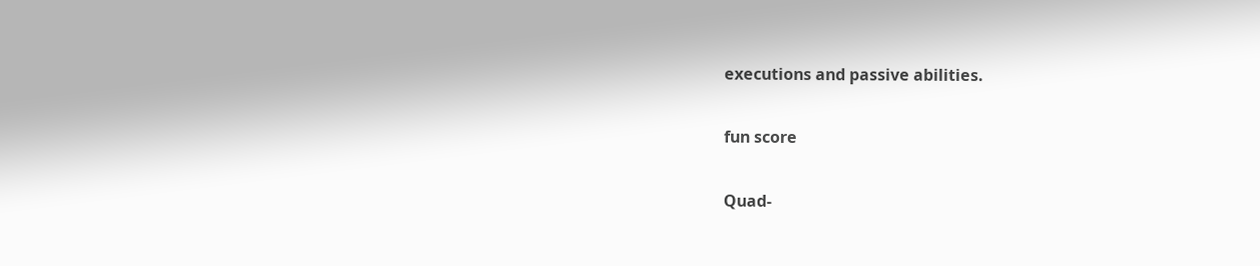executions and passive abilities.


fun score


Quad-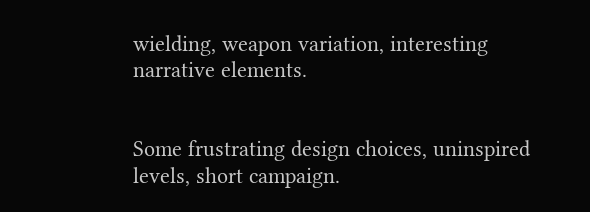wielding, weapon variation, interesting narrative elements.


Some frustrating design choices, uninspired levels, short campaign.